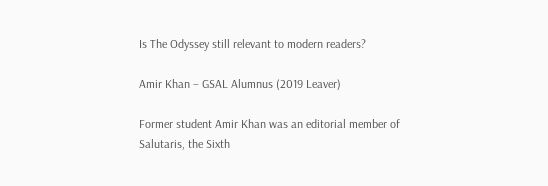Is The Odyssey still relevant to modern readers?

Amir Khan – GSAL Alumnus (2019 Leaver)

Former student Amir Khan was an editorial member of Salutaris, the Sixth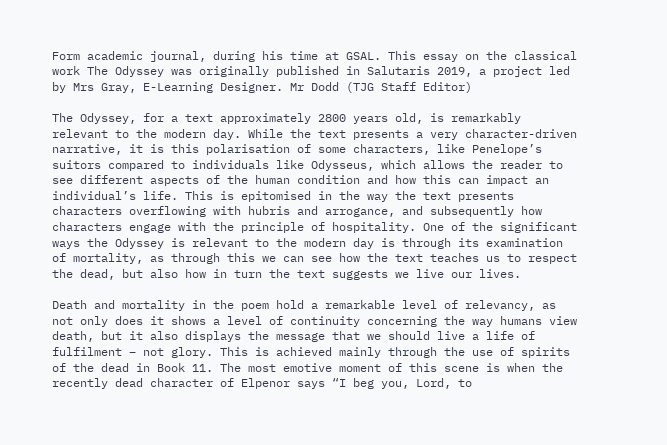Form academic journal, during his time at GSAL. This essay on the classical work The Odyssey was originally published in Salutaris 2019, a project led by Mrs Gray, E-Learning Designer. Mr Dodd (TJG Staff Editor)

The Odyssey, for a text approximately 2800 years old, is remarkably relevant to the modern day. While the text presents a very character-driven narrative, it is this polarisation of some characters, like Penelope’s suitors compared to individuals like Odysseus, which allows the reader to see different aspects of the human condition and how this can impact an individual’s life. This is epitomised in the way the text presents characters overflowing with hubris and arrogance, and subsequently how characters engage with the principle of hospitality. One of the significant ways the Odyssey is relevant to the modern day is through its examination of mortality, as through this we can see how the text teaches us to respect the dead, but also how in turn the text suggests we live our lives.

Death and mortality in the poem hold a remarkable level of relevancy, as not only does it shows a level of continuity concerning the way humans view death, but it also displays the message that we should live a life of fulfilment – not glory. This is achieved mainly through the use of spirits of the dead in Book 11. The most emotive moment of this scene is when the recently dead character of Elpenor says “I beg you, Lord, to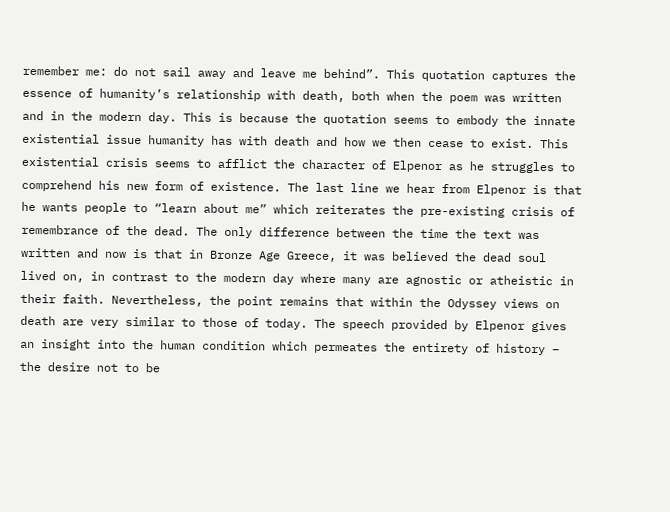remember me: do not sail away and leave me behind”. This quotation captures the essence of humanity’s relationship with death, both when the poem was written and in the modern day. This is because the quotation seems to embody the innate existential issue humanity has with death and how we then cease to exist. This existential crisis seems to afflict the character of Elpenor as he struggles to comprehend his new form of existence. The last line we hear from Elpenor is that he wants people to “learn about me” which reiterates the pre-existing crisis of remembrance of the dead. The only difference between the time the text was written and now is that in Bronze Age Greece, it was believed the dead soul lived on, in contrast to the modern day where many are agnostic or atheistic in their faith. Nevertheless, the point remains that within the Odyssey views on death are very similar to those of today. The speech provided by Elpenor gives an insight into the human condition which permeates the entirety of history – the desire not to be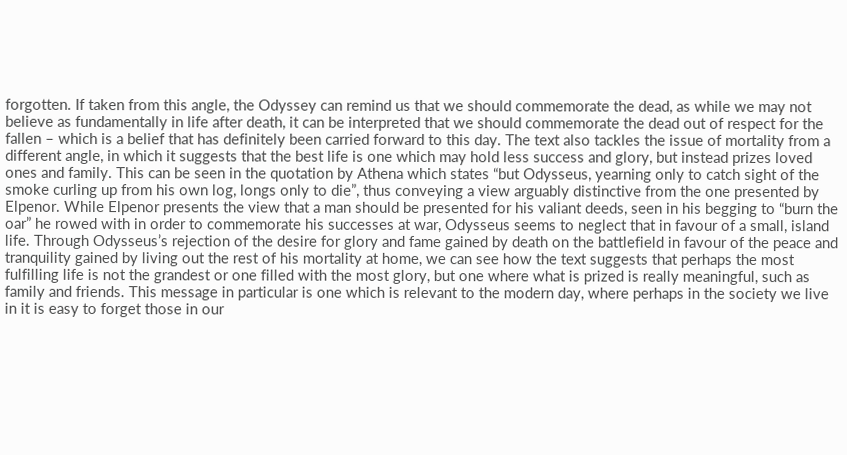forgotten. If taken from this angle, the Odyssey can remind us that we should commemorate the dead, as while we may not believe as fundamentally in life after death, it can be interpreted that we should commemorate the dead out of respect for the fallen – which is a belief that has definitely been carried forward to this day. The text also tackles the issue of mortality from a different angle, in which it suggests that the best life is one which may hold less success and glory, but instead prizes loved ones and family. This can be seen in the quotation by Athena which states “but Odysseus, yearning only to catch sight of the smoke curling up from his own log, longs only to die”, thus conveying a view arguably distinctive from the one presented by Elpenor. While Elpenor presents the view that a man should be presented for his valiant deeds, seen in his begging to “burn the oar” he rowed with in order to commemorate his successes at war, Odysseus seems to neglect that in favour of a small, island life. Through Odysseus’s rejection of the desire for glory and fame gained by death on the battlefield in favour of the peace and tranquility gained by living out the rest of his mortality at home, we can see how the text suggests that perhaps the most fulfilling life is not the grandest or one filled with the most glory, but one where what is prized is really meaningful, such as family and friends. This message in particular is one which is relevant to the modern day, where perhaps in the society we live in it is easy to forget those in our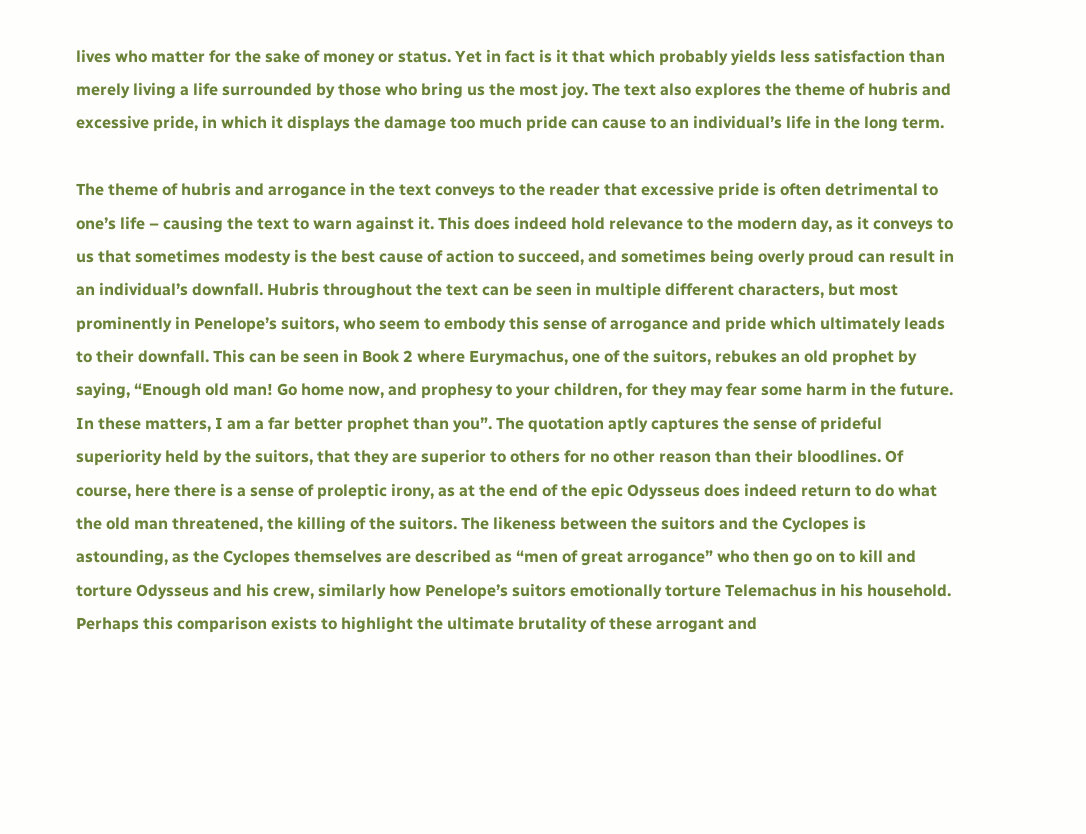lives who matter for the sake of money or status. Yet in fact is it that which probably yields less satisfaction than merely living a life surrounded by those who bring us the most joy. The text also explores the theme of hubris and excessive pride, in which it displays the damage too much pride can cause to an individual’s life in the long term.

The theme of hubris and arrogance in the text conveys to the reader that excessive pride is often detrimental to one’s life – causing the text to warn against it. This does indeed hold relevance to the modern day, as it conveys to us that sometimes modesty is the best cause of action to succeed, and sometimes being overly proud can result in an individual’s downfall. Hubris throughout the text can be seen in multiple different characters, but most prominently in Penelope’s suitors, who seem to embody this sense of arrogance and pride which ultimately leads to their downfall. This can be seen in Book 2 where Eurymachus, one of the suitors, rebukes an old prophet by saying, “Enough old man! Go home now, and prophesy to your children, for they may fear some harm in the future. In these matters, I am a far better prophet than you”. The quotation aptly captures the sense of prideful superiority held by the suitors, that they are superior to others for no other reason than their bloodlines. Of course, here there is a sense of proleptic irony, as at the end of the epic Odysseus does indeed return to do what the old man threatened, the killing of the suitors. The likeness between the suitors and the Cyclopes is astounding, as the Cyclopes themselves are described as “men of great arrogance” who then go on to kill and torture Odysseus and his crew, similarly how Penelope’s suitors emotionally torture Telemachus in his household. Perhaps this comparison exists to highlight the ultimate brutality of these arrogant and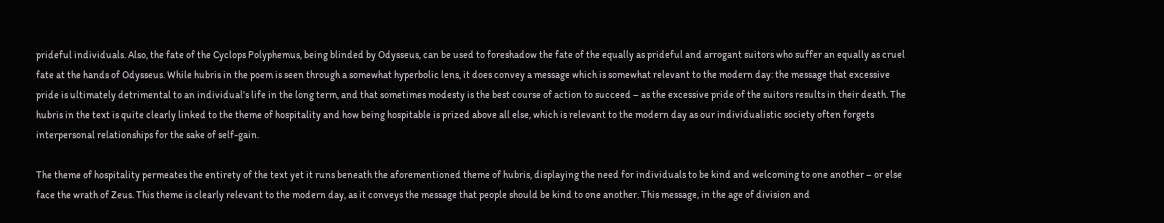prideful individuals. Also, the fate of the Cyclops Polyphemus, being blinded by Odysseus, can be used to foreshadow the fate of the equally as prideful and arrogant suitors who suffer an equally as cruel fate at the hands of Odysseus. While hubris in the poem is seen through a somewhat hyperbolic lens, it does convey a message which is somewhat relevant to the modern day: the message that excessive pride is ultimately detrimental to an individual’s life in the long term, and that sometimes modesty is the best course of action to succeed – as the excessive pride of the suitors results in their death. The hubris in the text is quite clearly linked to the theme of hospitality and how being hospitable is prized above all else, which is relevant to the modern day as our individualistic society often forgets interpersonal relationships for the sake of self-gain.

The theme of hospitality permeates the entirety of the text yet it runs beneath the aforementioned theme of hubris, displaying the need for individuals to be kind and welcoming to one another – or else face the wrath of Zeus. This theme is clearly relevant to the modern day, as it conveys the message that people should be kind to one another. This message, in the age of division and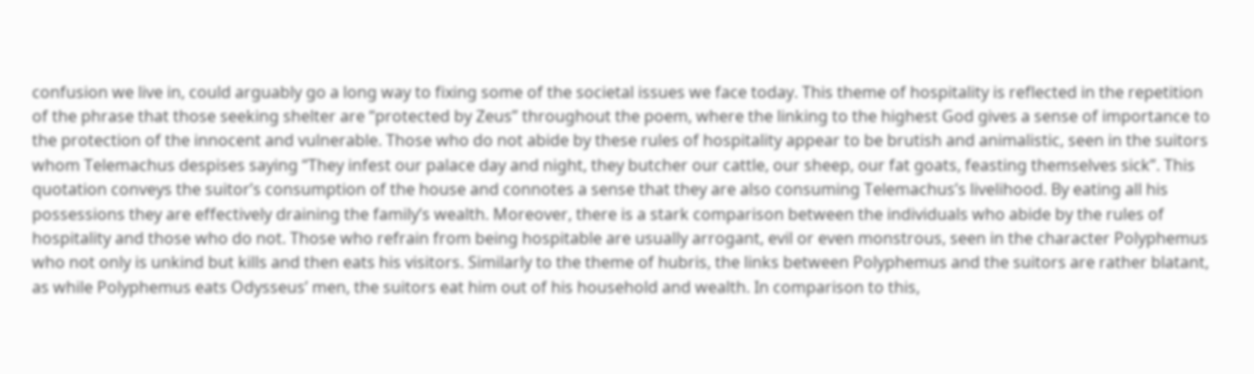confusion we live in, could arguably go a long way to fixing some of the societal issues we face today. This theme of hospitality is reflected in the repetition of the phrase that those seeking shelter are “protected by Zeus” throughout the poem, where the linking to the highest God gives a sense of importance to the protection of the innocent and vulnerable. Those who do not abide by these rules of hospitality appear to be brutish and animalistic, seen in the suitors whom Telemachus despises saying “They infest our palace day and night, they butcher our cattle, our sheep, our fat goats, feasting themselves sick”. This quotation conveys the suitor’s consumption of the house and connotes a sense that they are also consuming Telemachus’s livelihood. By eating all his possessions they are effectively draining the family’s wealth. Moreover, there is a stark comparison between the individuals who abide by the rules of hospitality and those who do not. Those who refrain from being hospitable are usually arrogant, evil or even monstrous, seen in the character Polyphemus who not only is unkind but kills and then eats his visitors. Similarly to the theme of hubris, the links between Polyphemus and the suitors are rather blatant, as while Polyphemus eats Odysseus’ men, the suitors eat him out of his household and wealth. In comparison to this,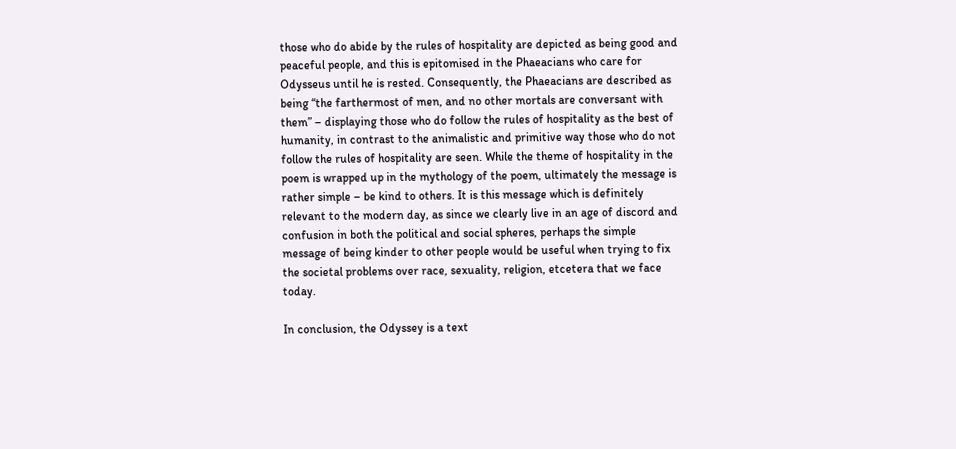those who do abide by the rules of hospitality are depicted as being good and peaceful people, and this is epitomised in the Phaeacians who care for Odysseus until he is rested. Consequently, the Phaeacians are described as being “the farthermost of men, and no other mortals are conversant with them” – displaying those who do follow the rules of hospitality as the best of humanity, in contrast to the animalistic and primitive way those who do not follow the rules of hospitality are seen. While the theme of hospitality in the poem is wrapped up in the mythology of the poem, ultimately the message is rather simple – be kind to others. It is this message which is definitely relevant to the modern day, as since we clearly live in an age of discord and confusion in both the political and social spheres, perhaps the simple message of being kinder to other people would be useful when trying to fix the societal problems over race, sexuality, religion, etcetera that we face today.

In conclusion, the Odyssey is a text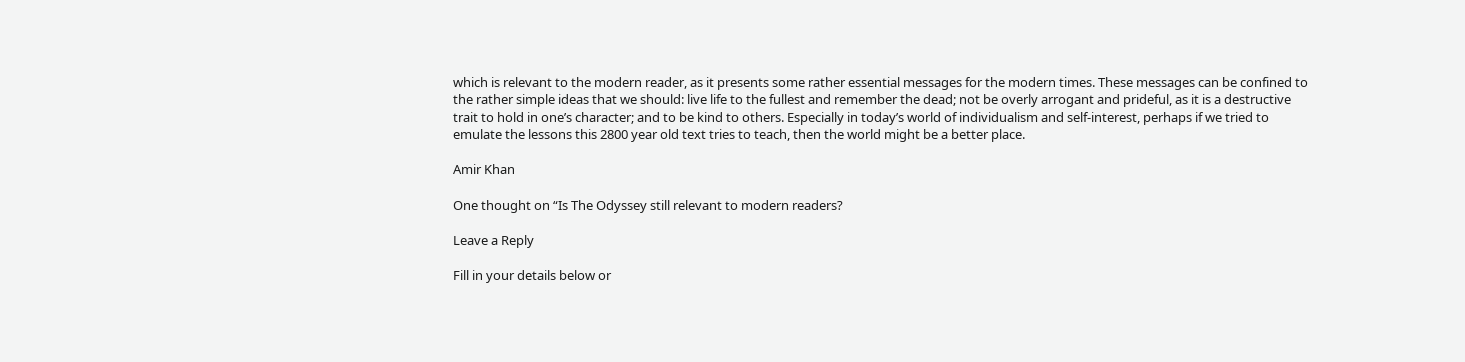which is relevant to the modern reader, as it presents some rather essential messages for the modern times. These messages can be confined to the rather simple ideas that we should: live life to the fullest and remember the dead; not be overly arrogant and prideful, as it is a destructive trait to hold in one’s character; and to be kind to others. Especially in today’s world of individualism and self-interest, perhaps if we tried to emulate the lessons this 2800 year old text tries to teach, then the world might be a better place.

Amir Khan

One thought on “Is The Odyssey still relevant to modern readers?

Leave a Reply

Fill in your details below or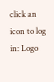click an icon to log in: Logo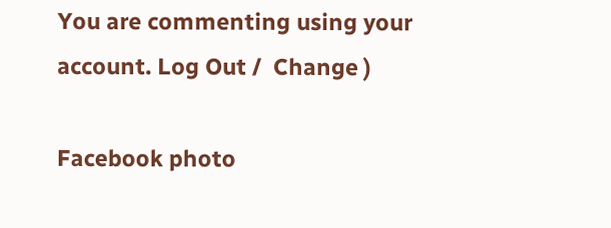You are commenting using your account. Log Out /  Change )

Facebook photo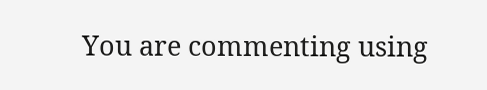You are commenting using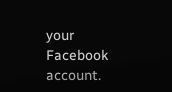your Facebook account.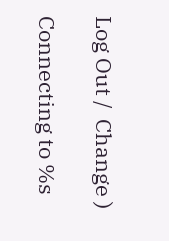Log Out /  Change )

Connecting to %s